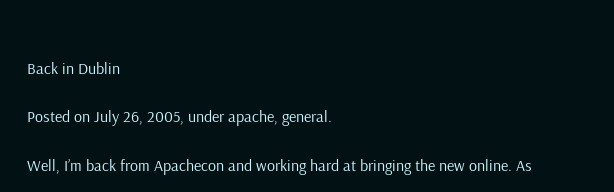Back in Dublin

Posted on July 26, 2005, under apache, general.

Well, I’m back from Apachecon and working hard at bringing the new online. As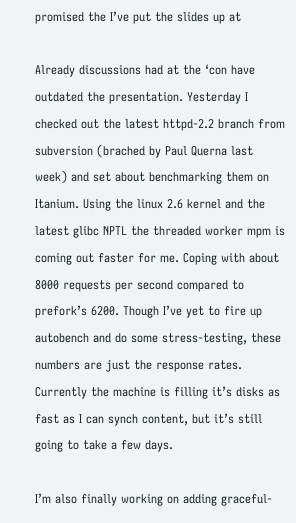promised the I’ve put the slides up at

Already discussions had at the ‘con have outdated the presentation. Yesterday I checked out the latest httpd-2.2 branch from subversion (brached by Paul Querna last week) and set about benchmarking them on Itanium. Using the linux 2.6 kernel and the latest glibc NPTL the threaded worker mpm is coming out faster for me. Coping with about 8000 requests per second compared to prefork’s 6200. Though I’ve yet to fire up autobench and do some stress-testing, these numbers are just the response rates. Currently the machine is filling it’s disks as fast as I can synch content, but it’s still going to take a few days.

I’m also finally working on adding graceful-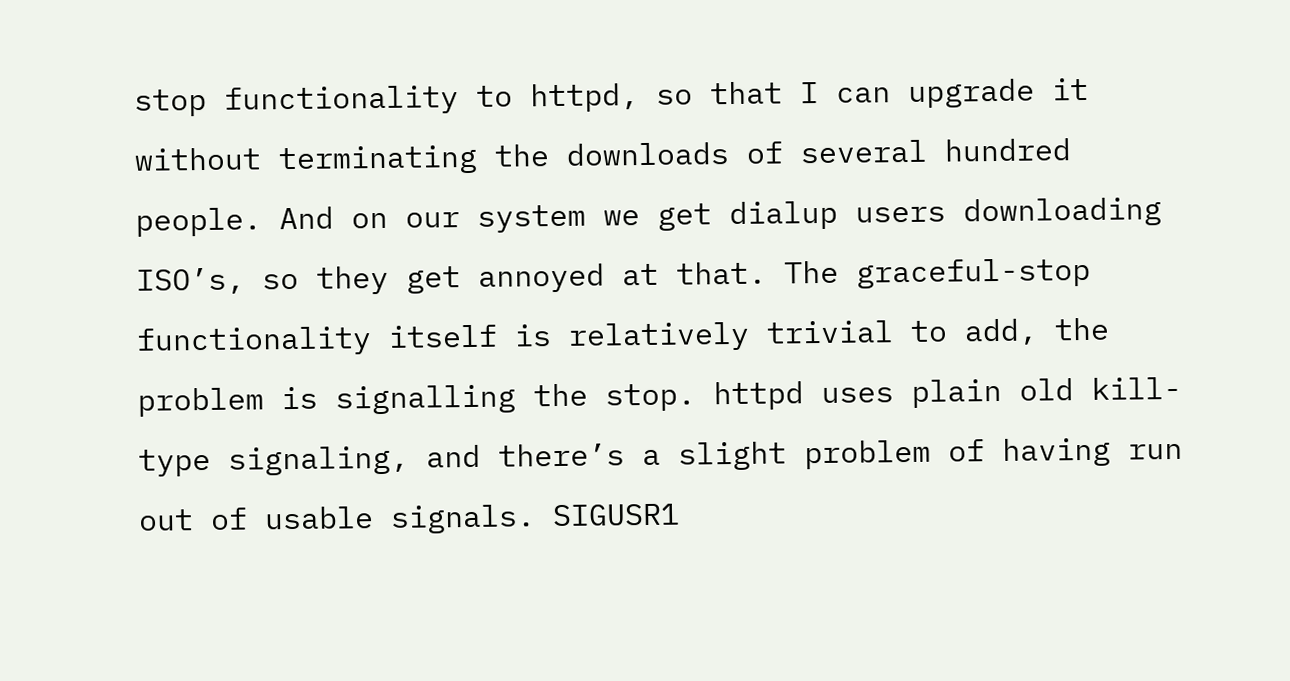stop functionality to httpd, so that I can upgrade it without terminating the downloads of several hundred people. And on our system we get dialup users downloading ISO’s, so they get annoyed at that. The graceful-stop functionality itself is relatively trivial to add, the problem is signalling the stop. httpd uses plain old kill-type signaling, and there’s a slight problem of having run out of usable signals. SIGUSR1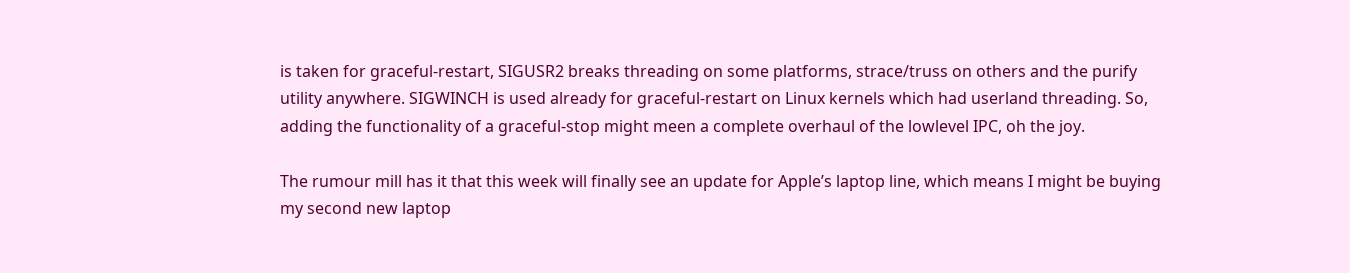is taken for graceful-restart, SIGUSR2 breaks threading on some platforms, strace/truss on others and the purify utility anywhere. SIGWINCH is used already for graceful-restart on Linux kernels which had userland threading. So, adding the functionality of a graceful-stop might meen a complete overhaul of the lowlevel IPC, oh the joy.

The rumour mill has it that this week will finally see an update for Apple’s laptop line, which means I might be buying my second new laptop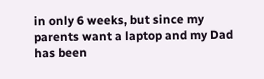in only 6 weeks, but since my parents want a laptop and my Dad has been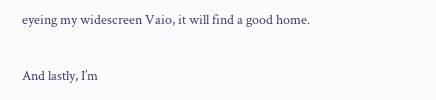eyeing my widescreen Vaio, it will find a good home.

And lastly, I’m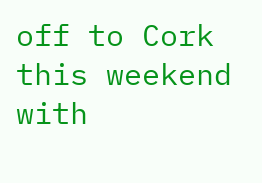off to Cork this weekend with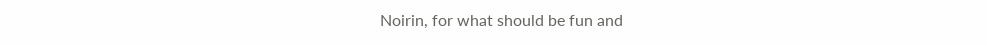Noirin, for what should be fun and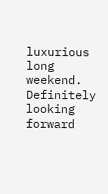luxurious long weekend. Definitely looking forward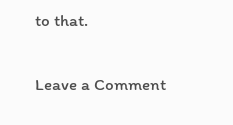to that.

Leave a Comment